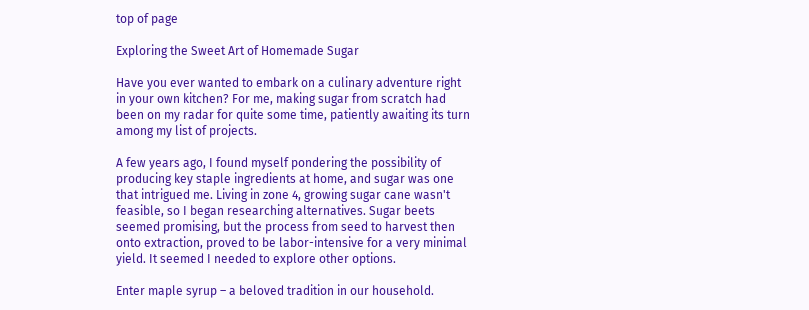top of page

Exploring the Sweet Art of Homemade Sugar

Have you ever wanted to embark on a culinary adventure right in your own kitchen? For me, making sugar from scratch had been on my radar for quite some time, patiently awaiting its turn among my list of projects.

A few years ago, I found myself pondering the possibility of producing key staple ingredients at home, and sugar was one that intrigued me. Living in zone 4, growing sugar cane wasn't feasible, so I began researching alternatives. Sugar beets seemed promising, but the process from seed to harvest then onto extraction, proved to be labor-intensive for a very minimal yield. It seemed I needed to explore other options.

Enter maple syrup – a beloved tradition in our household.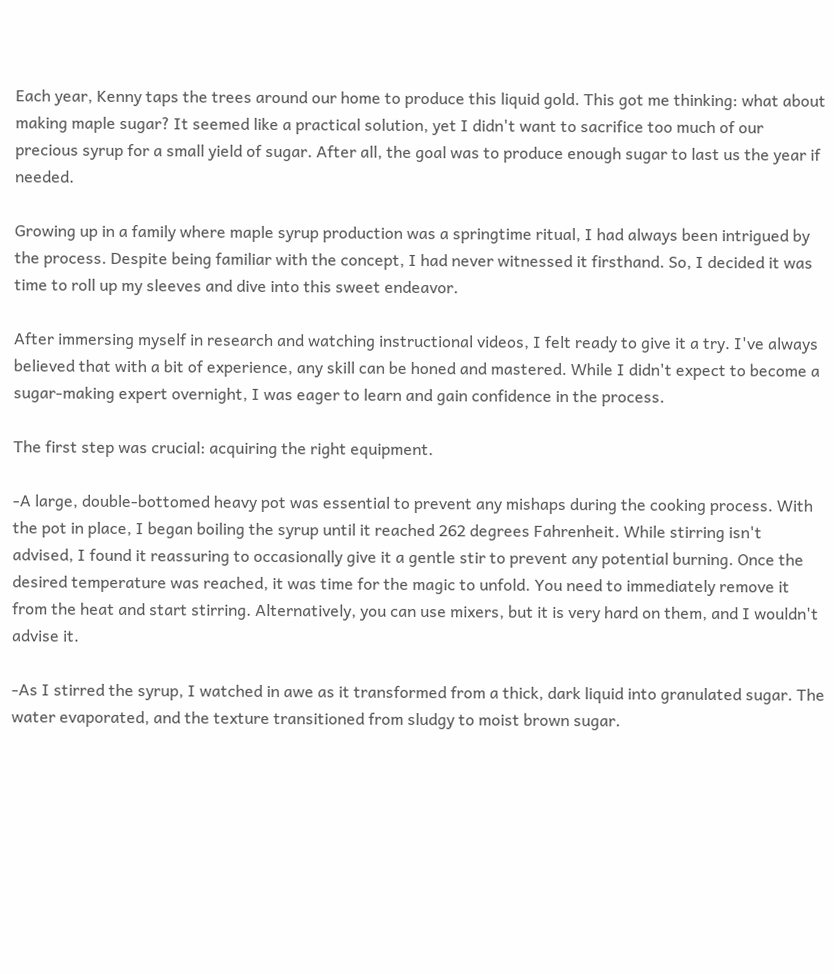Each year, Kenny taps the trees around our home to produce this liquid gold. This got me thinking: what about making maple sugar? It seemed like a practical solution, yet I didn't want to sacrifice too much of our precious syrup for a small yield of sugar. After all, the goal was to produce enough sugar to last us the year if needed.

Growing up in a family where maple syrup production was a springtime ritual, I had always been intrigued by the process. Despite being familiar with the concept, I had never witnessed it firsthand. So, I decided it was time to roll up my sleeves and dive into this sweet endeavor.

After immersing myself in research and watching instructional videos, I felt ready to give it a try. I've always believed that with a bit of experience, any skill can be honed and mastered. While I didn't expect to become a sugar-making expert overnight, I was eager to learn and gain confidence in the process.

The first step was crucial: acquiring the right equipment.

-A large, double-bottomed heavy pot was essential to prevent any mishaps during the cooking process. With the pot in place, I began boiling the syrup until it reached 262 degrees Fahrenheit. While stirring isn't advised, I found it reassuring to occasionally give it a gentle stir to prevent any potential burning. Once the desired temperature was reached, it was time for the magic to unfold. You need to immediately remove it from the heat and start stirring. Alternatively, you can use mixers, but it is very hard on them, and I wouldn't advise it.

-As I stirred the syrup, I watched in awe as it transformed from a thick, dark liquid into granulated sugar. The water evaporated, and the texture transitioned from sludgy to moist brown sugar.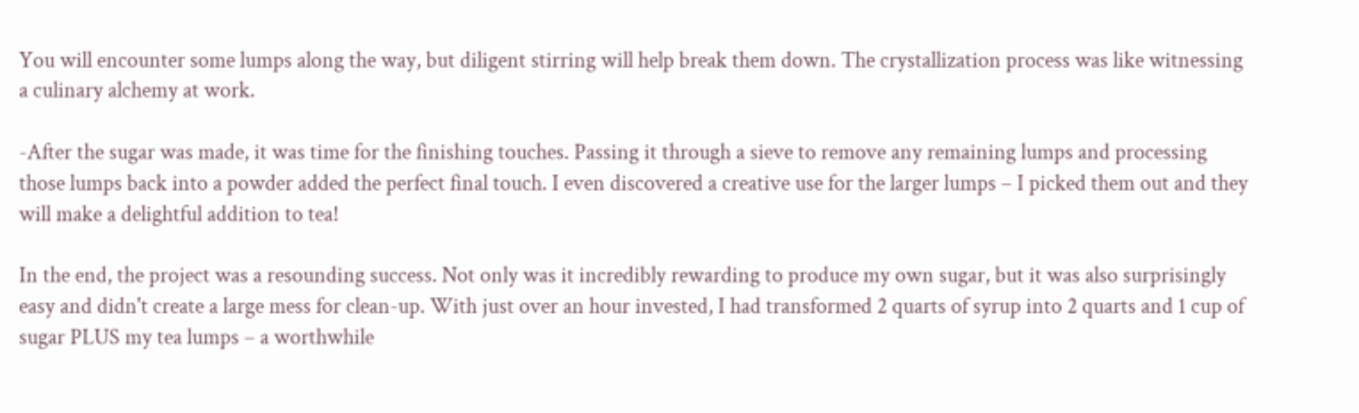You will encounter some lumps along the way, but diligent stirring will help break them down. The crystallization process was like witnessing a culinary alchemy at work.

-After the sugar was made, it was time for the finishing touches. Passing it through a sieve to remove any remaining lumps and processing those lumps back into a powder added the perfect final touch. I even discovered a creative use for the larger lumps – I picked them out and they will make a delightful addition to tea!

In the end, the project was a resounding success. Not only was it incredibly rewarding to produce my own sugar, but it was also surprisingly easy and didn't create a large mess for clean-up. With just over an hour invested, I had transformed 2 quarts of syrup into 2 quarts and 1 cup of sugar PLUS my tea lumps – a worthwhile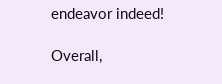endeavor indeed!

Overall,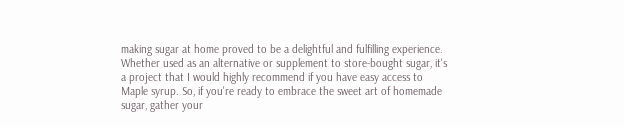making sugar at home proved to be a delightful and fulfilling experience. Whether used as an alternative or supplement to store-bought sugar, it's a project that I would highly recommend if you have easy access to Maple syrup. So, if you're ready to embrace the sweet art of homemade sugar, gather your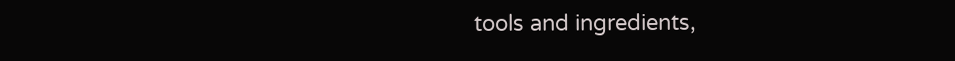tools and ingredients,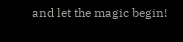and let the magic begin!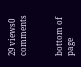29 views0 comments


bottom of page